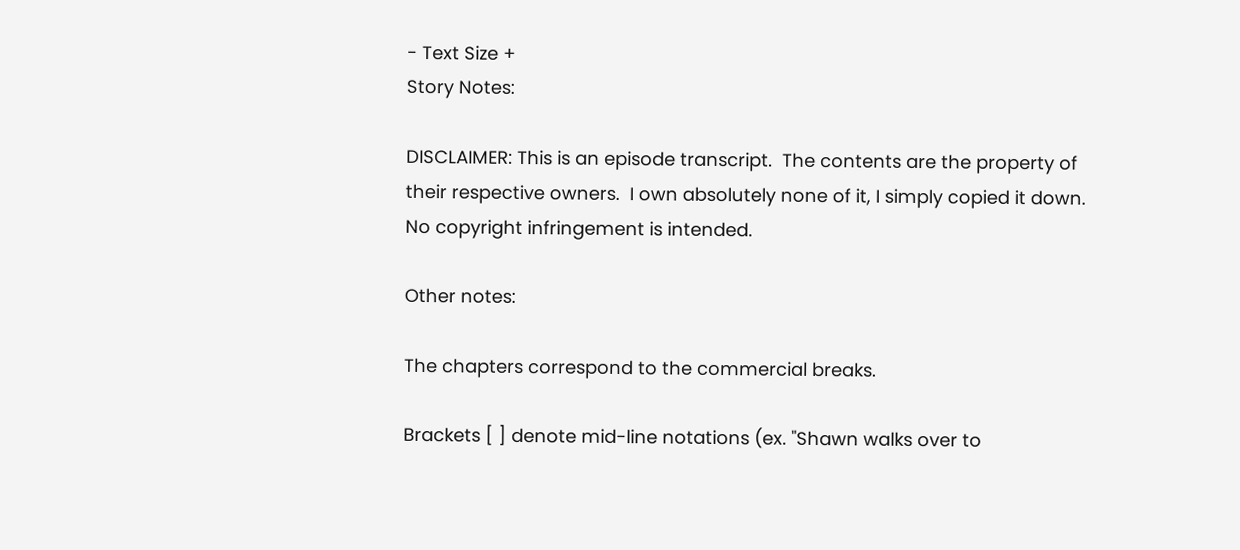- Text Size +
Story Notes:

DISCLAIMER: This is an episode transcript.  The contents are the property of their respective owners.  I own absolutely none of it, I simply copied it down.  No copyright infringement is intended.

Other notes:

The chapters correspond to the commercial breaks.

Brackets [ ] denote mid-line notations (ex. "Shawn walks over to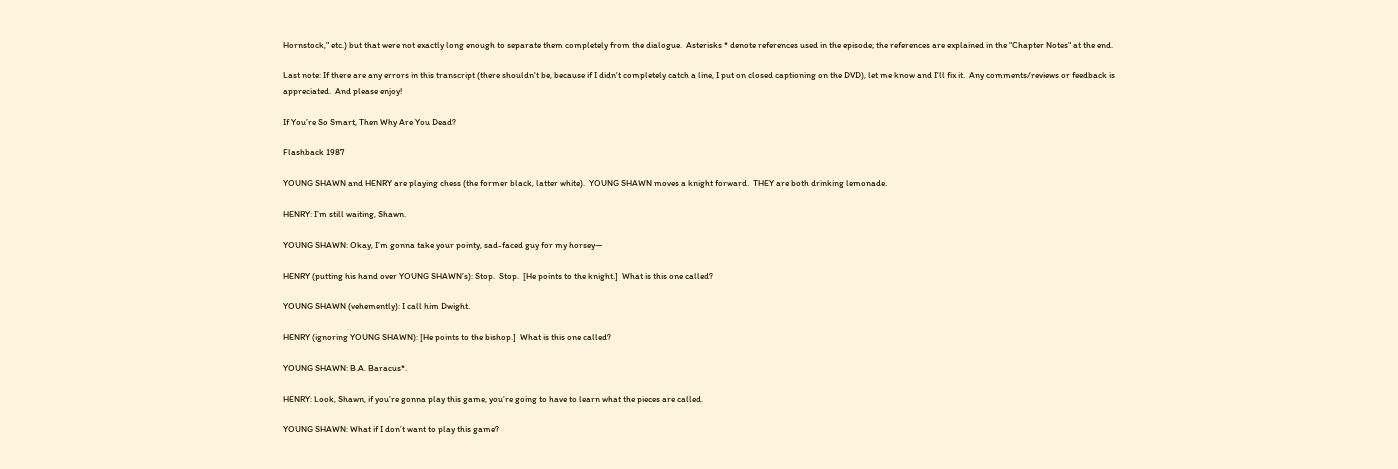Hornstock," etc.) but that were not exactly long enough to separate them completely from the dialogue.  Asterisks * denote references used in the episode; the references are explained in the "Chapter Notes" at the end.

Last note: If there are any errors in this transcript (there shouldn't be, because if I didn't completely catch a line, I put on closed captioning on the DVD), let me know and I'll fix it.  Any comments/reviews or feedback is appreciated.  And please enjoy!

If You’re So Smart, Then Why Are You Dead?

Flashback 1987

YOUNG SHAWN and HENRY are playing chess (the former black, latter white).  YOUNG SHAWN moves a knight forward.  THEY are both drinking lemonade.

HENRY: I’m still waiting, Shawn.

YOUNG SHAWN: Okay, I’m gonna take your pointy, sad-faced guy for my horsey—

HENRY (putting his hand over YOUNG SHAWN’s): Stop.  Stop.  [He points to the knight.]  What is this one called?

YOUNG SHAWN (vehemently): I call him Dwight.

HENRY (ignoring YOUNG SHAWN): [He points to the bishop.]  What is this one called?

YOUNG SHAWN: B.A. Baracus*.

HENRY: Look, Shawn, if you’re gonna play this game, you’re going to have to learn what the pieces are called.

YOUNG SHAWN: What if I don’t want to play this game?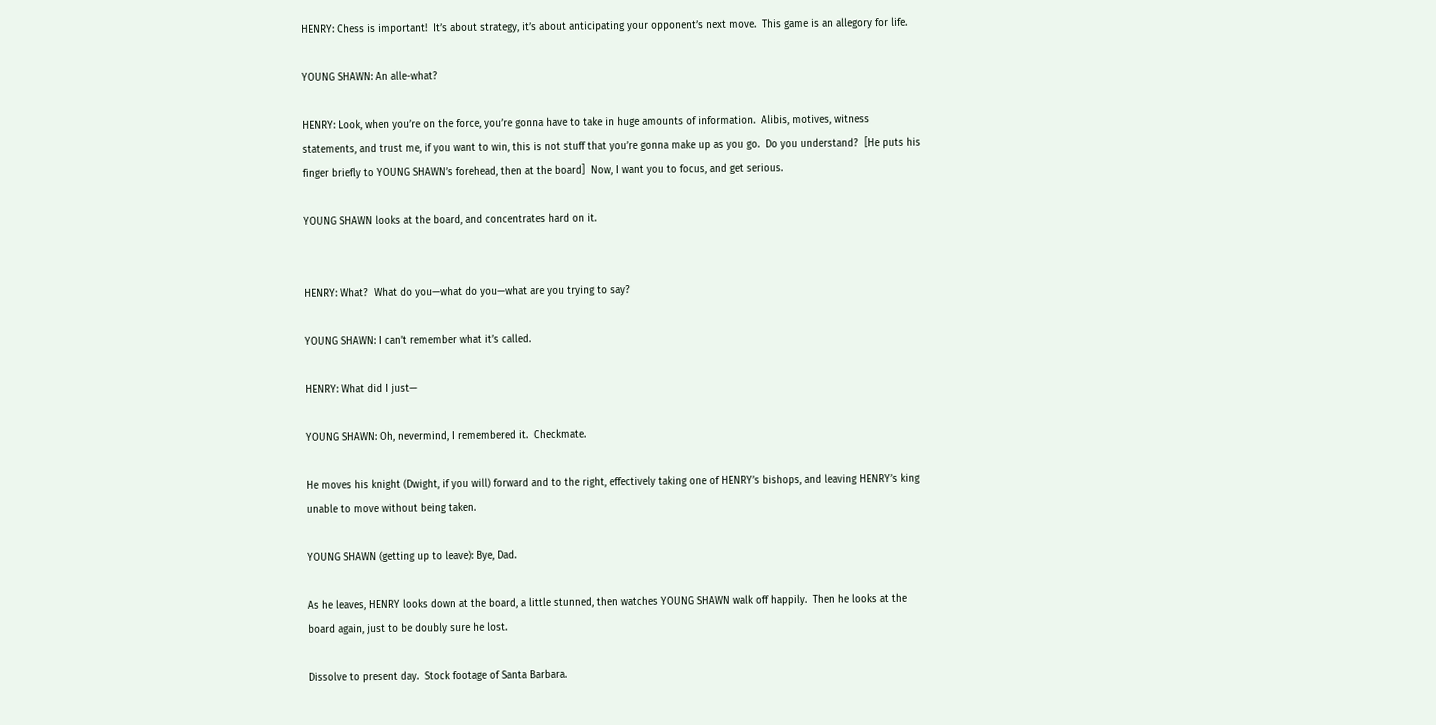HENRY: Chess is important!  It’s about strategy, it’s about anticipating your opponent’s next move.  This game is an allegory for life.

YOUNG SHAWN: An alle-what?

HENRY: Look, when you’re on the force, you’re gonna have to take in huge amounts of information.  Alibis, motives, witness statements, and trust me, if you want to win, this is not stuff that you’re gonna make up as you go.  Do you understand?  [He puts his finger briefly to YOUNG SHAWN’s forehead, then at the board]  Now, I want you to focus, and get serious.

YOUNG SHAWN looks at the board, and concentrates hard on it.


HENRY: What?  What do you—what do you—what are you trying to say?

YOUNG SHAWN: I can’t remember what it’s called.

HENRY: What did I just—

YOUNG SHAWN: Oh, nevermind, I remembered it.  Checkmate.

He moves his knight (Dwight, if you will) forward and to the right, effectively taking one of HENRY’s bishops, and leaving HENRY’s king unable to move without being taken.

YOUNG SHAWN (getting up to leave): Bye, Dad.

As he leaves, HENRY looks down at the board, a little stunned, then watches YOUNG SHAWN walk off happily.  Then he looks at the board again, just to be doubly sure he lost.

Dissolve to present day.  Stock footage of Santa Barbara.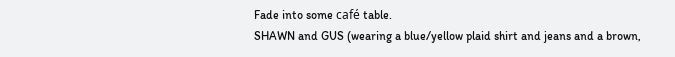Fade into some café table.
SHAWN and GUS (wearing a blue/yellow plaid shirt and jeans and a brown,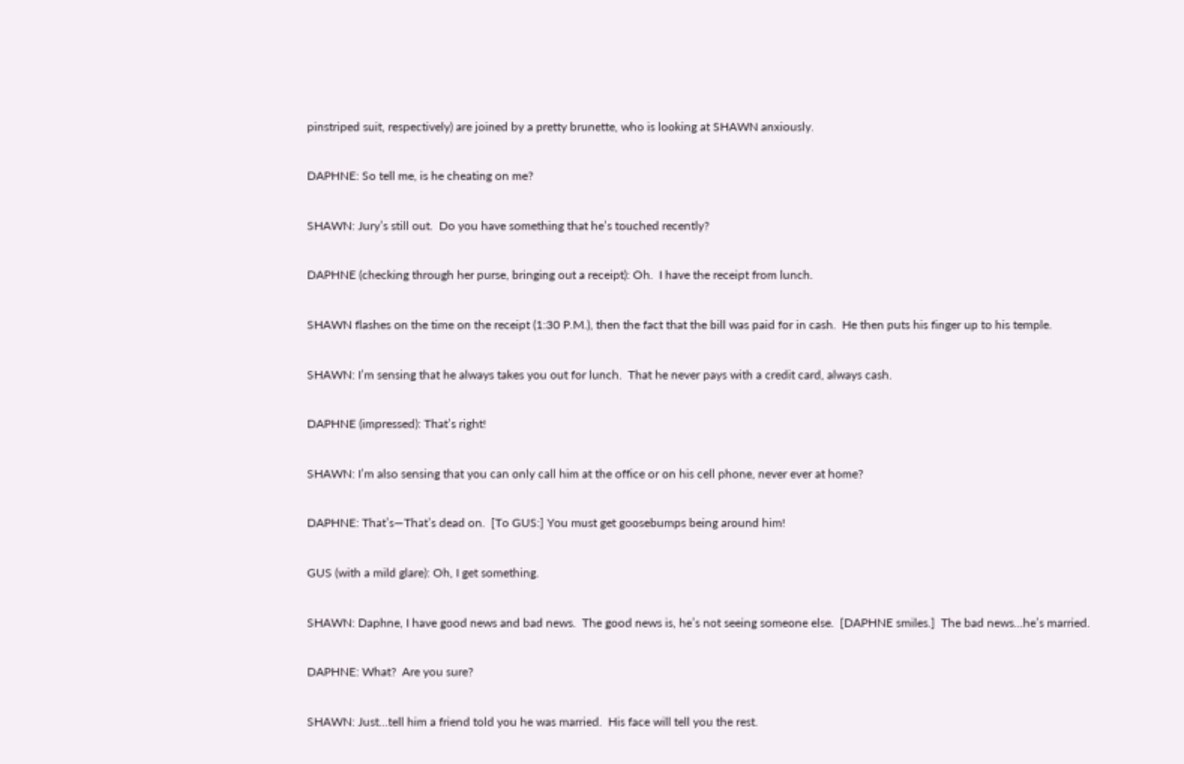pinstriped suit, respectively) are joined by a pretty brunette, who is looking at SHAWN anxiously.

DAPHNE: So tell me, is he cheating on me?

SHAWN: Jury’s still out.  Do you have something that he’s touched recently?

DAPHNE (checking through her purse, bringing out a receipt): Oh.  I have the receipt from lunch.

SHAWN flashes on the time on the receipt (1:30 P.M.), then the fact that the bill was paid for in cash.  He then puts his finger up to his temple.

SHAWN: I’m sensing that he always takes you out for lunch.  That he never pays with a credit card, always cash.

DAPHNE (impressed): That’s right!

SHAWN: I’m also sensing that you can only call him at the office or on his cell phone, never ever at home?

DAPHNE: That’s—That’s dead on.  [To GUS:] You must get goosebumps being around him!

GUS (with a mild glare): Oh, I get something.

SHAWN: Daphne, I have good news and bad news.  The good news is, he’s not seeing someone else.  [DAPHNE smiles.]  The bad news…he’s married.

DAPHNE: What?  Are you sure?

SHAWN: Just…tell him a friend told you he was married.  His face will tell you the rest.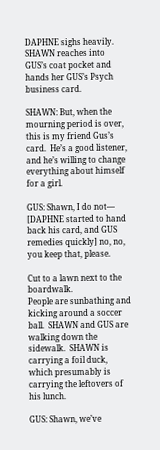DAPHNE sighs heavily.  SHAWN reaches into GUS’s coat pocket and hands her GUS’s Psych business card.

SHAWN: But, when the mourning period is over, this is my friend Gus’s card.  He’s a good listener, and he’s willing to change everything about himself for a girl.

GUS: Shawn, I do not— [DAPHNE started to hand back his card, and GUS remedies quickly] no, no, you keep that, please.

Cut to a lawn next to the boardwalk.
People are sunbathing and kicking around a soccer ball.  SHAWN and GUS are walking down the sidewalk.  SHAWN is carrying a foil duck, which presumably is carrying the leftovers of his lunch.

GUS: Shawn, we’ve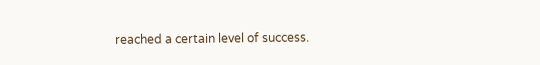reached a certain level of success.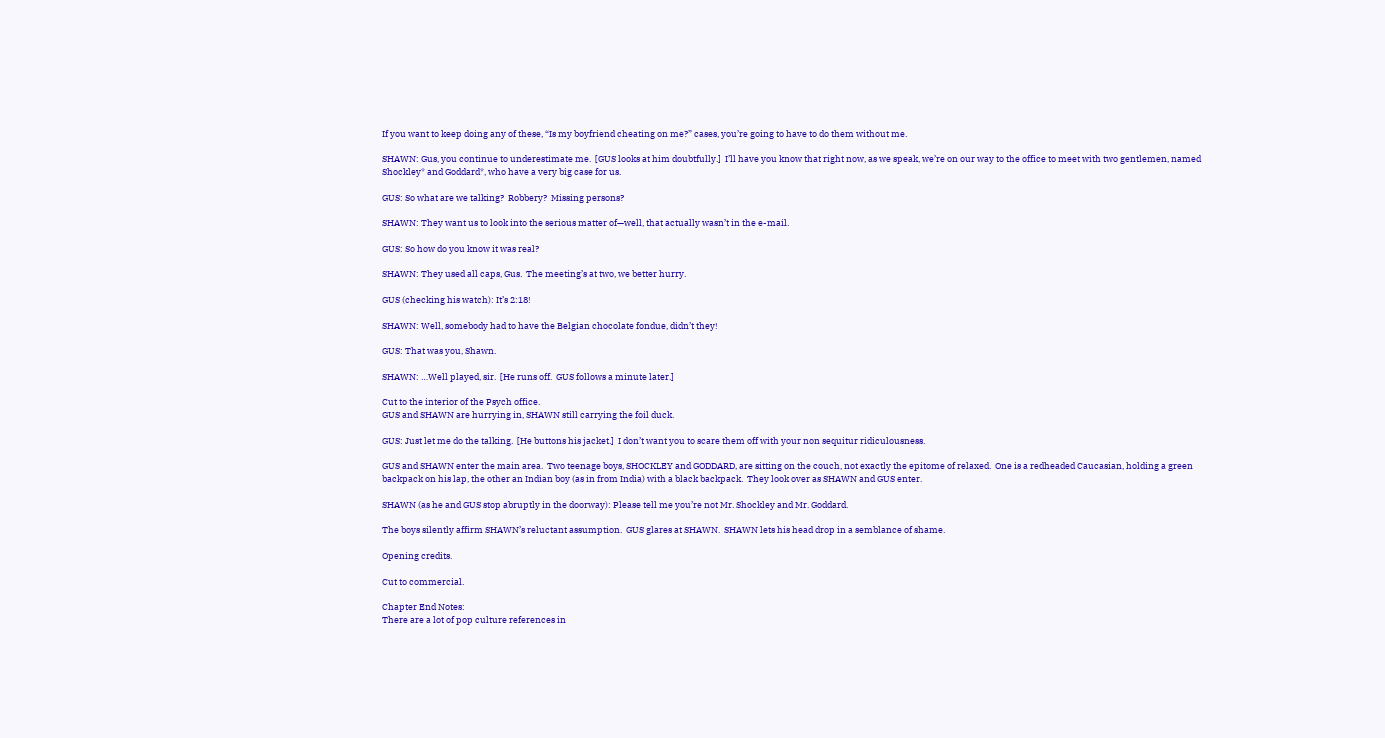If you want to keep doing any of these, “Is my boyfriend cheating on me?” cases, you’re going to have to do them without me.

SHAWN: Gus, you continue to underestimate me.  [GUS looks at him doubtfully.]  I’ll have you know that right now, as we speak, we’re on our way to the office to meet with two gentlemen, named Shockley* and Goddard*, who have a very big case for us.

GUS: So what are we talking?  Robbery?  Missing persons?

SHAWN: They want us to look into the serious matter of—well, that actually wasn’t in the e-mail.

GUS: So how do you know it was real?

SHAWN: They used all caps, Gus.  The meeting’s at two, we better hurry.

GUS (checking his watch): It’s 2:18!

SHAWN: Well, somebody had to have the Belgian chocolate fondue, didn’t they!

GUS: That was you, Shawn.

SHAWN: …Well played, sir.  [He runs off.  GUS follows a minute later.]

Cut to the interior of the Psych office.
GUS and SHAWN are hurrying in, SHAWN still carrying the foil duck.

GUS: Just let me do the talking.  [He buttons his jacket.]  I don’t want you to scare them off with your non sequitur ridiculousness.

GUS and SHAWN enter the main area.  Two teenage boys, SHOCKLEY and GODDARD, are sitting on the couch, not exactly the epitome of relaxed.  One is a redheaded Caucasian, holding a green backpack on his lap, the other an Indian boy (as in from India) with a black backpack.  They look over as SHAWN and GUS enter.

SHAWN (as he and GUS stop abruptly in the doorway): Please tell me you’re not Mr. Shockley and Mr. Goddard.

The boys silently affirm SHAWN’s reluctant assumption.  GUS glares at SHAWN.  SHAWN lets his head drop in a semblance of shame.

Opening credits.

Cut to commercial.

Chapter End Notes:
There are a lot of pop culture references in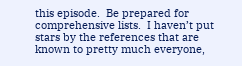this episode.  Be prepared for comprehensive lists.  I haven’t put stars by the references that are known to pretty much everyone,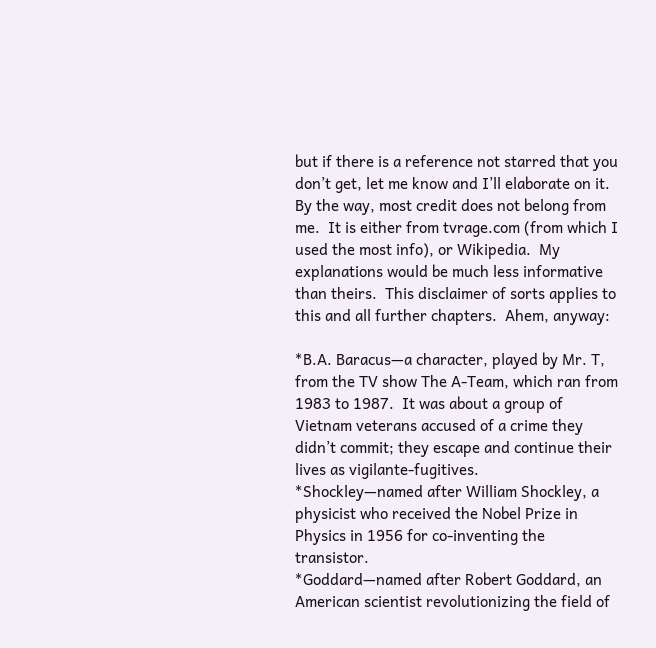but if there is a reference not starred that you don’t get, let me know and I’ll elaborate on it.  By the way, most credit does not belong from me.  It is either from tvrage.com (from which I used the most info), or Wikipedia.  My explanations would be much less informative than theirs.  This disclaimer of sorts applies to this and all further chapters.  Ahem, anyway:

*B.A. Baracus—a character, played by Mr. T, from the TV show The A-Team, which ran from 1983 to 1987.  It was about a group of Vietnam veterans accused of a crime they didn’t commit; they escape and continue their lives as vigilante-fugitives.
*Shockley—named after William Shockley, a physicist who received the Nobel Prize in Physics in 1956 for co-inventing the transistor.
*Goddard—named after Robert Goddard, an American scientist revolutionizing the field of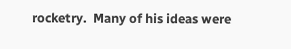rocketry.  Many of his ideas were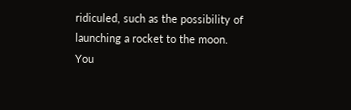ridiculed, such as the possibility of launching a rocket to the moon.
You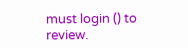must login () to review.